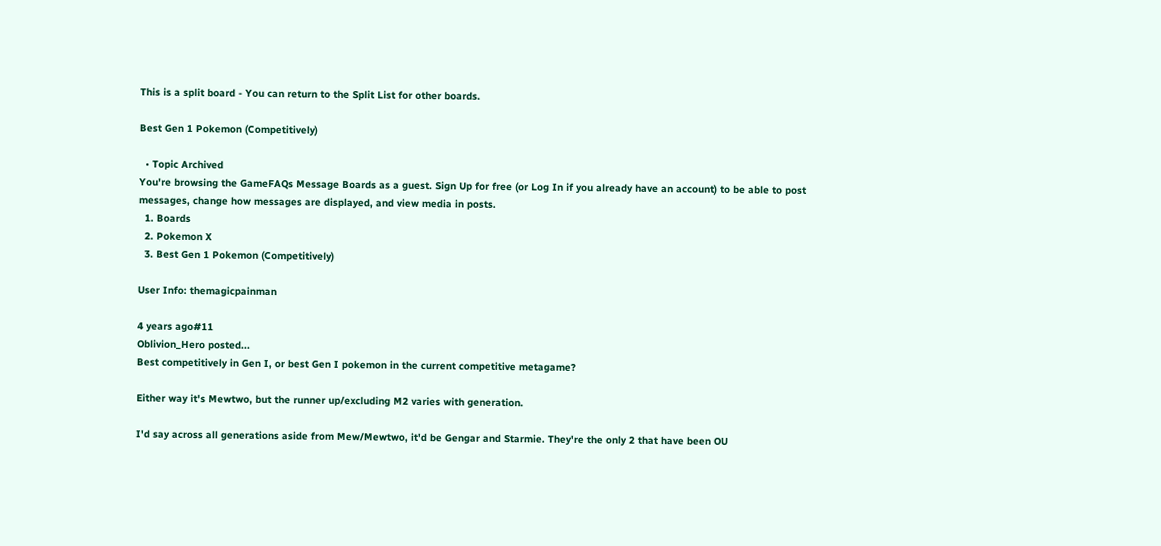This is a split board - You can return to the Split List for other boards.

Best Gen 1 Pokemon (Competitively)

  • Topic Archived
You're browsing the GameFAQs Message Boards as a guest. Sign Up for free (or Log In if you already have an account) to be able to post messages, change how messages are displayed, and view media in posts.
  1. Boards
  2. Pokemon X
  3. Best Gen 1 Pokemon (Competitively)

User Info: themagicpainman

4 years ago#11
Oblivion_Hero posted...
Best competitively in Gen I, or best Gen I pokemon in the current competitive metagame?

Either way it's Mewtwo, but the runner up/excluding M2 varies with generation.

I'd say across all generations aside from Mew/Mewtwo, it'd be Gengar and Starmie. They're the only 2 that have been OU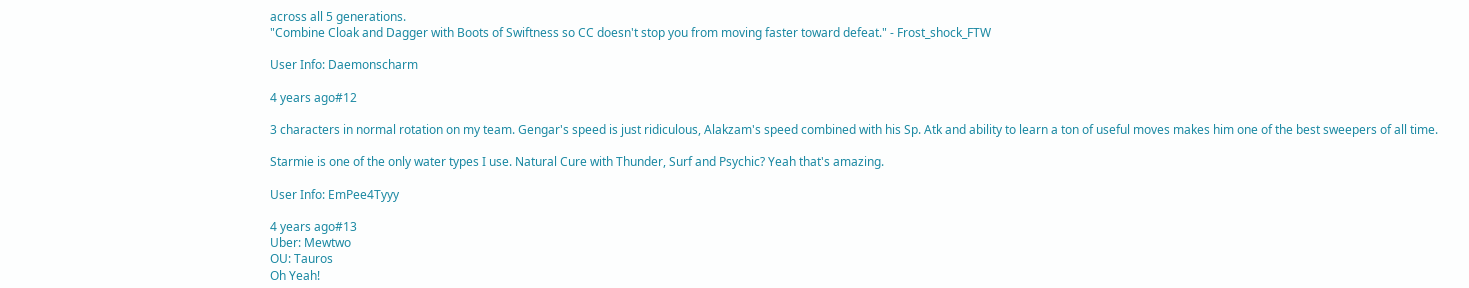across all 5 generations.
"Combine Cloak and Dagger with Boots of Swiftness so CC doesn't stop you from moving faster toward defeat." - Frost_shock_FTW

User Info: Daemonscharm

4 years ago#12

3 characters in normal rotation on my team. Gengar's speed is just ridiculous, Alakzam's speed combined with his Sp. Atk and ability to learn a ton of useful moves makes him one of the best sweepers of all time.

Starmie is one of the only water types I use. Natural Cure with Thunder, Surf and Psychic? Yeah that's amazing.

User Info: EmPee4Tyyy

4 years ago#13
Uber: Mewtwo
OU: Tauros
Oh Yeah!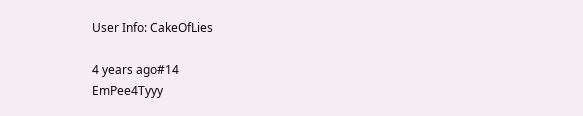User Info: CakeOfLies

4 years ago#14
EmPee4Tyyy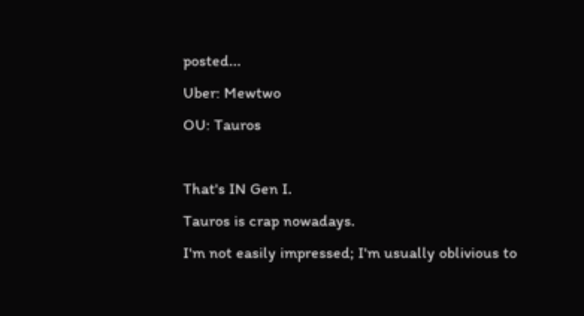posted...
Uber: Mewtwo
OU: Tauros

That's IN Gen I.
Tauros is crap nowadays.
I'm not easily impressed; I'm usually oblivious to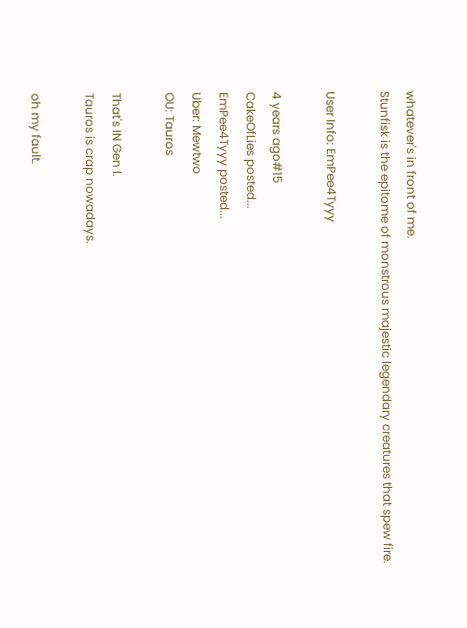whatever's in front of me.
Stunfisk is the epitome of monstrous majestic legendary creatures that spew fire.

User Info: EmPee4Tyyy

4 years ago#15
CakeOfLies posted...
EmPee4Tyyy posted...
Uber: Mewtwo
OU: Tauros

That's IN Gen I.
Tauros is crap nowadays.

oh my fault.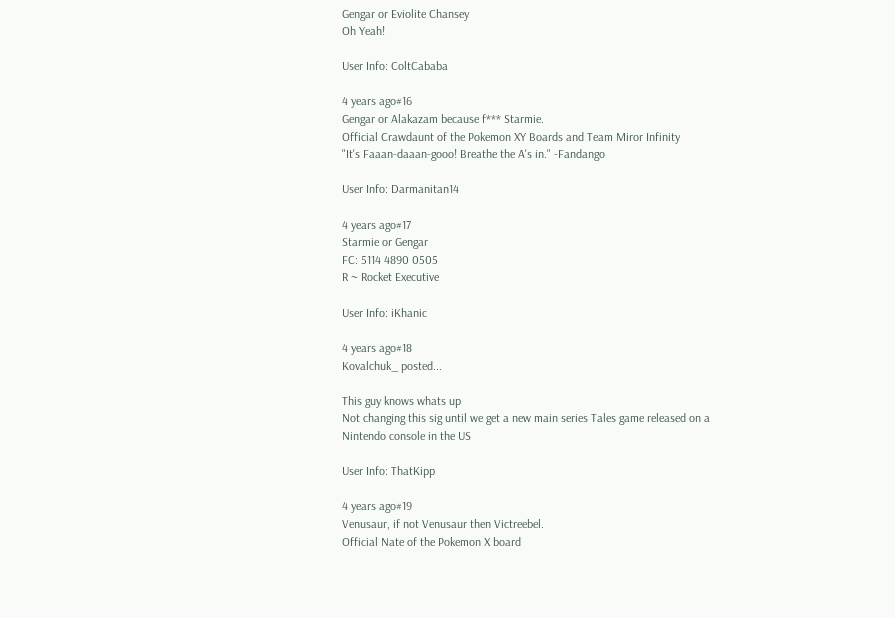Gengar or Eviolite Chansey
Oh Yeah!

User Info: ColtCababa

4 years ago#16
Gengar or Alakazam because f*** Starmie.
Official Crawdaunt of the Pokemon XY Boards and Team Miror Infinity
"It's Faaan-daaan-gooo! Breathe the A's in." -Fandango

User Info: Darmanitan14

4 years ago#17
Starmie or Gengar
FC: 5114 4890 0505
R ~ Rocket Executive

User Info: iKhanic

4 years ago#18
Kovalchuk_ posted...

This guy knows whats up
Not changing this sig until we get a new main series Tales game released on a Nintendo console in the US

User Info: ThatKipp

4 years ago#19
Venusaur, if not Venusaur then Victreebel.
Official Nate of the Pokemon X board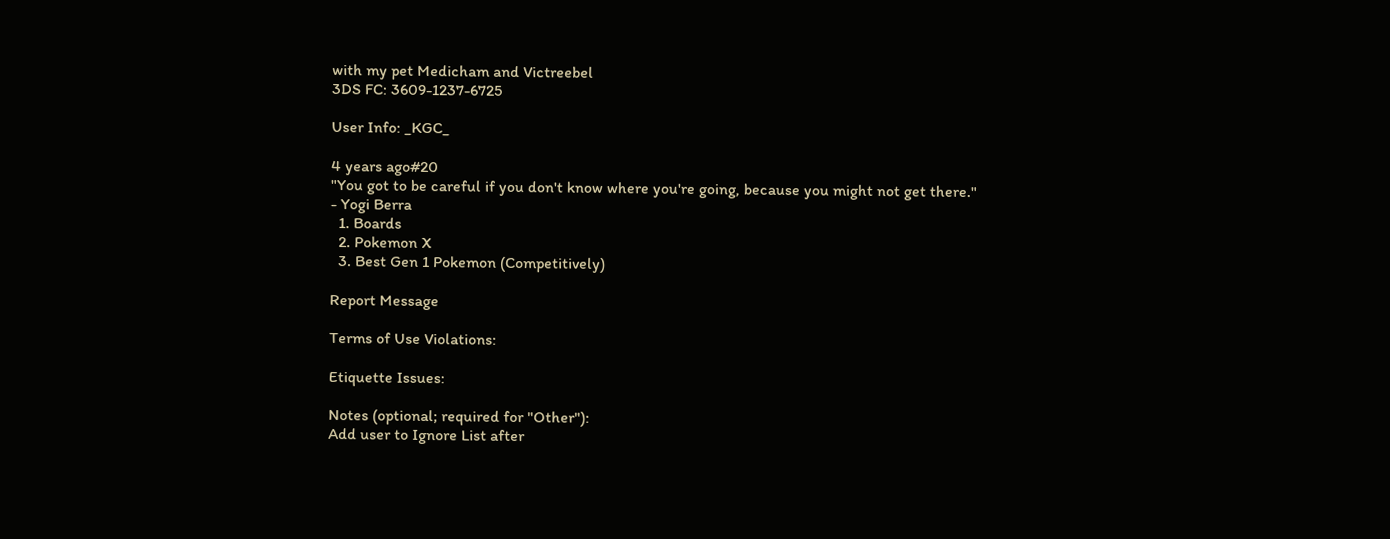with my pet Medicham and Victreebel
3DS FC: 3609-1237-6725

User Info: _KGC_

4 years ago#20
"You got to be careful if you don't know where you're going, because you might not get there."
- Yogi Berra
  1. Boards
  2. Pokemon X
  3. Best Gen 1 Pokemon (Competitively)

Report Message

Terms of Use Violations:

Etiquette Issues:

Notes (optional; required for "Other"):
Add user to Ignore List after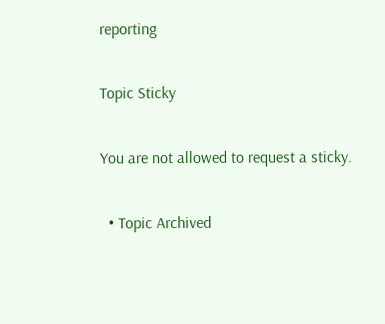reporting

Topic Sticky

You are not allowed to request a sticky.

  • Topic Archived